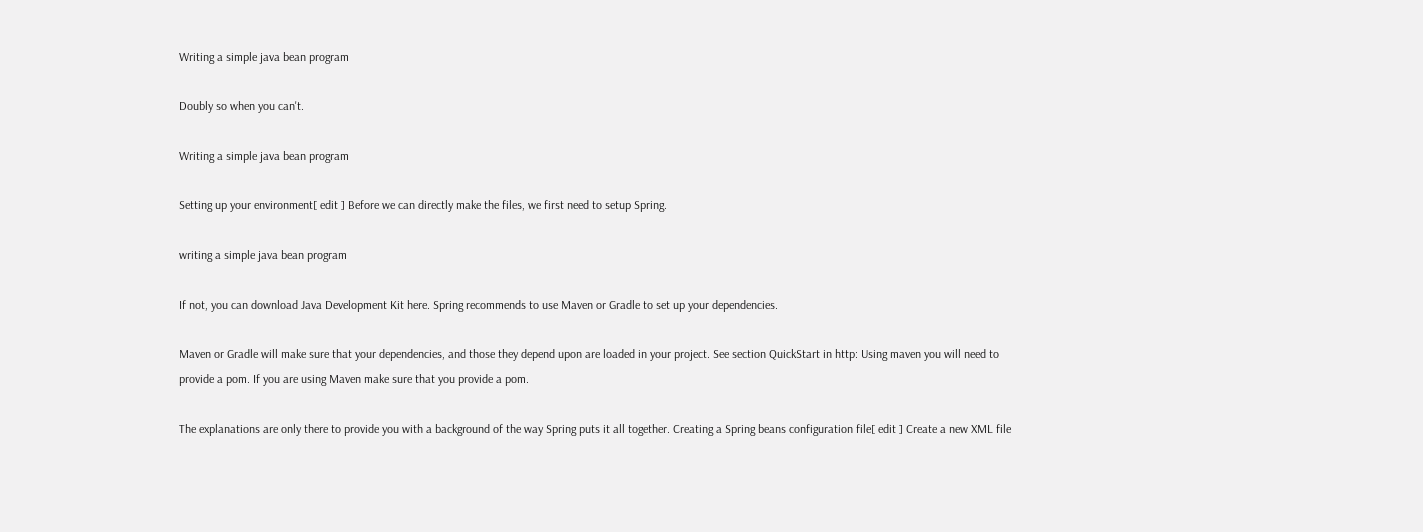Writing a simple java bean program

Doubly so when you can't.

Writing a simple java bean program

Setting up your environment[ edit ] Before we can directly make the files, we first need to setup Spring.

writing a simple java bean program

If not, you can download Java Development Kit here. Spring recommends to use Maven or Gradle to set up your dependencies.

Maven or Gradle will make sure that your dependencies, and those they depend upon are loaded in your project. See section QuickStart in http: Using maven you will need to provide a pom. If you are using Maven make sure that you provide a pom.

The explanations are only there to provide you with a background of the way Spring puts it all together. Creating a Spring beans configuration file[ edit ] Create a new XML file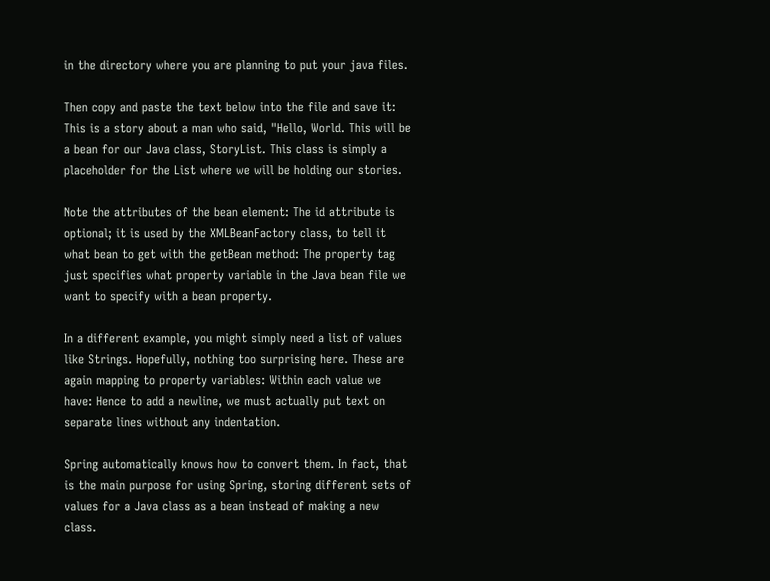in the directory where you are planning to put your java files.

Then copy and paste the text below into the file and save it: This is a story about a man who said, "Hello, World. This will be a bean for our Java class, StoryList. This class is simply a placeholder for the List where we will be holding our stories.

Note the attributes of the bean element: The id attribute is optional; it is used by the XMLBeanFactory class, to tell it what bean to get with the getBean method: The property tag just specifies what property variable in the Java bean file we want to specify with a bean property.

In a different example, you might simply need a list of values like Strings. Hopefully, nothing too surprising here. These are again mapping to property variables: Within each value we have: Hence to add a newline, we must actually put text on separate lines without any indentation.

Spring automatically knows how to convert them. In fact, that is the main purpose for using Spring, storing different sets of values for a Java class as a bean instead of making a new class.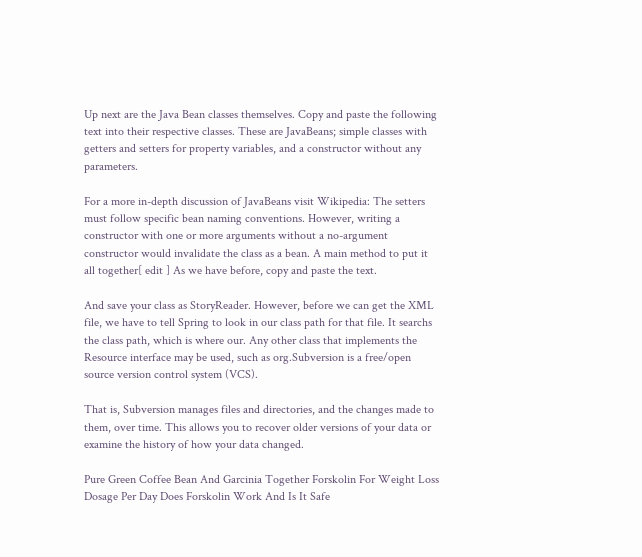Up next are the Java Bean classes themselves. Copy and paste the following text into their respective classes. These are JavaBeans; simple classes with getters and setters for property variables, and a constructor without any parameters.

For a more in-depth discussion of JavaBeans visit Wikipedia: The setters must follow specific bean naming conventions. However, writing a constructor with one or more arguments without a no-argument constructor would invalidate the class as a bean. A main method to put it all together[ edit ] As we have before, copy and paste the text.

And save your class as StoryReader. However, before we can get the XML file, we have to tell Spring to look in our class path for that file. It searchs the class path, which is where our. Any other class that implements the Resource interface may be used, such as org.Subversion is a free/open source version control system (VCS).

That is, Subversion manages files and directories, and the changes made to them, over time. This allows you to recover older versions of your data or examine the history of how your data changed.

Pure Green Coffee Bean And Garcinia Together Forskolin For Weight Loss Dosage Per Day Does Forskolin Work And Is It Safe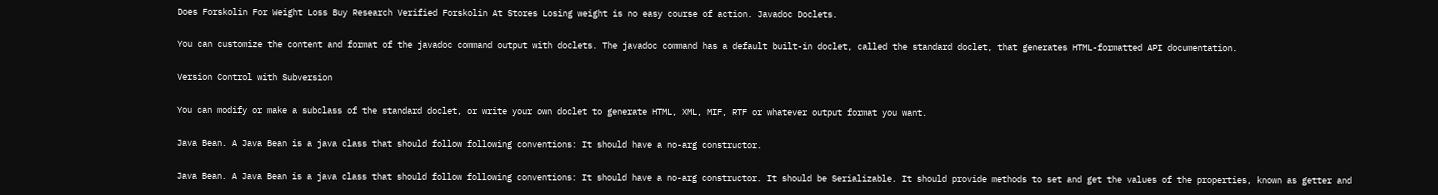Does Forskolin For Weight Loss Buy Research Verified Forskolin At Stores Losing weight is no easy course of action. Javadoc Doclets.

You can customize the content and format of the javadoc command output with doclets. The javadoc command has a default built-in doclet, called the standard doclet, that generates HTML-formatted API documentation.

Version Control with Subversion

You can modify or make a subclass of the standard doclet, or write your own doclet to generate HTML, XML, MIF, RTF or whatever output format you want.

Java Bean. A Java Bean is a java class that should follow following conventions: It should have a no-arg constructor.

Java Bean. A Java Bean is a java class that should follow following conventions: It should have a no-arg constructor. It should be Serializable. It should provide methods to set and get the values of the properties, known as getter and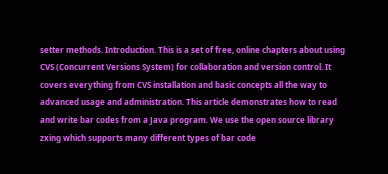setter methods. Introduction. This is a set of free, online chapters about using CVS (Concurrent Versions System) for collaboration and version control. It covers everything from CVS installation and basic concepts all the way to advanced usage and administration. This article demonstrates how to read and write bar codes from a Java program. We use the open source library zxing which supports many different types of bar code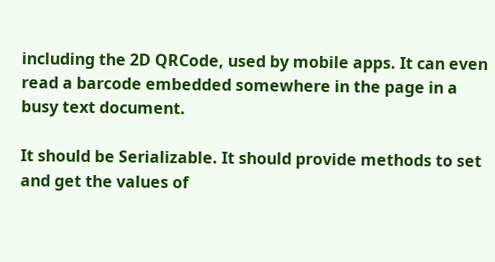including the 2D QRCode, used by mobile apps. It can even read a barcode embedded somewhere in the page in a busy text document.

It should be Serializable. It should provide methods to set and get the values of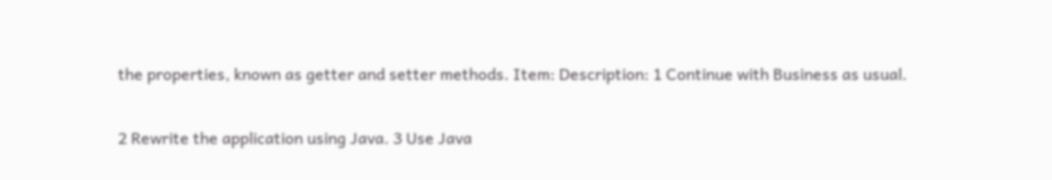the properties, known as getter and setter methods. Item: Description: 1 Continue with Business as usual.

2 Rewrite the application using Java. 3 Use Java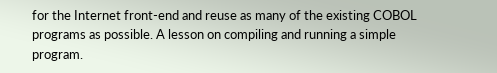for the Internet front-end and reuse as many of the existing COBOL programs as possible. A lesson on compiling and running a simple program.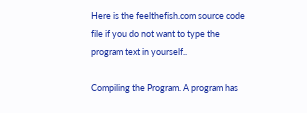Here is the feelthefish.com source code file if you do not want to type the program text in yourself..

Compiling the Program. A program has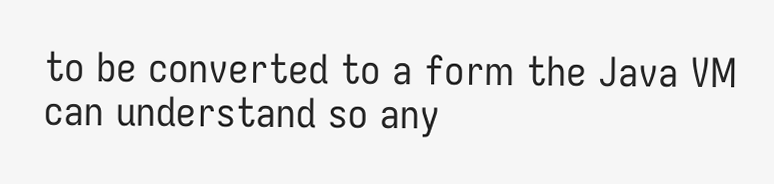to be converted to a form the Java VM can understand so any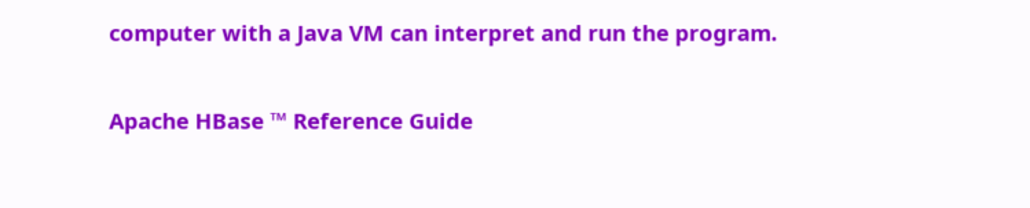computer with a Java VM can interpret and run the program.

Apache HBase ™ Reference Guide